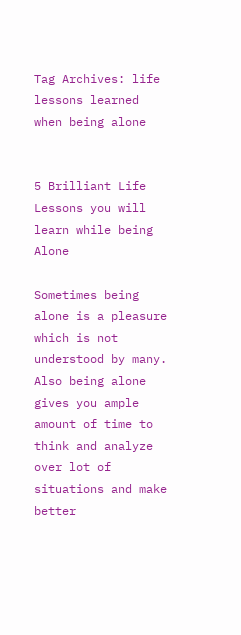Tag Archives: life lessons learned when being alone


5 Brilliant Life Lessons you will learn while being Alone

Sometimes being alone is a pleasure which is not understood by many. Also being alone gives you ample amount of time to think and analyze over lot of situations and make better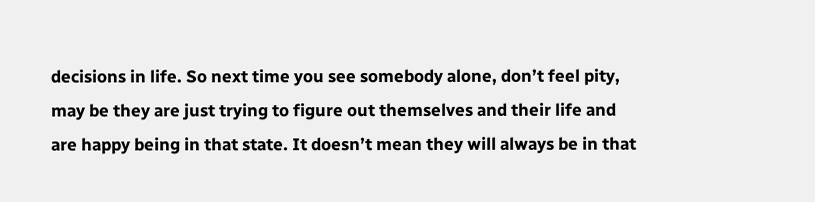decisions in life. So next time you see somebody alone, don’t feel pity, may be they are just trying to figure out themselves and their life and are happy being in that state. It doesn’t mean they will always be in that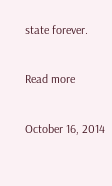state forever.

Read more

October 16, 2014